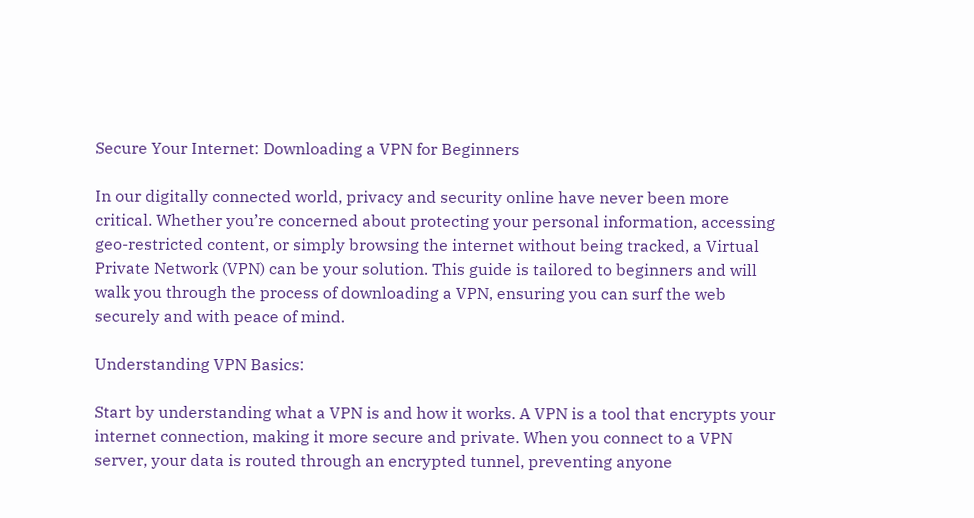Secure Your Internet: Downloading a VPN for Beginners

In our digitally connected world, privacy and security online have never been more critical. Whether you’re concerned about protecting your personal information, accessing geo-restricted content, or simply browsing the internet without being tracked, a Virtual Private Network (VPN) can be your solution. This guide is tailored to beginners and will walk you through the process of downloading a VPN, ensuring you can surf the web securely and with peace of mind.

Understanding VPN Basics:

Start by understanding what a VPN is and how it works. A VPN is a tool that encrypts your internet connection, making it more secure and private. When you connect to a VPN server, your data is routed through an encrypted tunnel, preventing anyone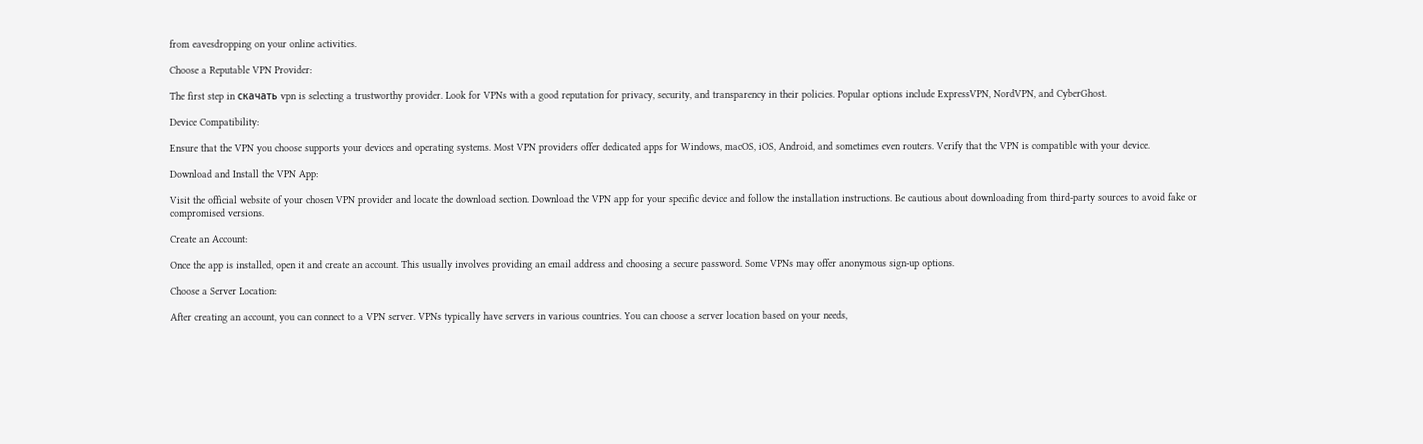from eavesdropping on your online activities.

Choose a Reputable VPN Provider:

The first step in скачать vpn is selecting a trustworthy provider. Look for VPNs with a good reputation for privacy, security, and transparency in their policies. Popular options include ExpressVPN, NordVPN, and CyberGhost.

Device Compatibility:

Ensure that the VPN you choose supports your devices and operating systems. Most VPN providers offer dedicated apps for Windows, macOS, iOS, Android, and sometimes even routers. Verify that the VPN is compatible with your device.

Download and Install the VPN App:

Visit the official website of your chosen VPN provider and locate the download section. Download the VPN app for your specific device and follow the installation instructions. Be cautious about downloading from third-party sources to avoid fake or compromised versions.

Create an Account:

Once the app is installed, open it and create an account. This usually involves providing an email address and choosing a secure password. Some VPNs may offer anonymous sign-up options.

Choose a Server Location:

After creating an account, you can connect to a VPN server. VPNs typically have servers in various countries. You can choose a server location based on your needs,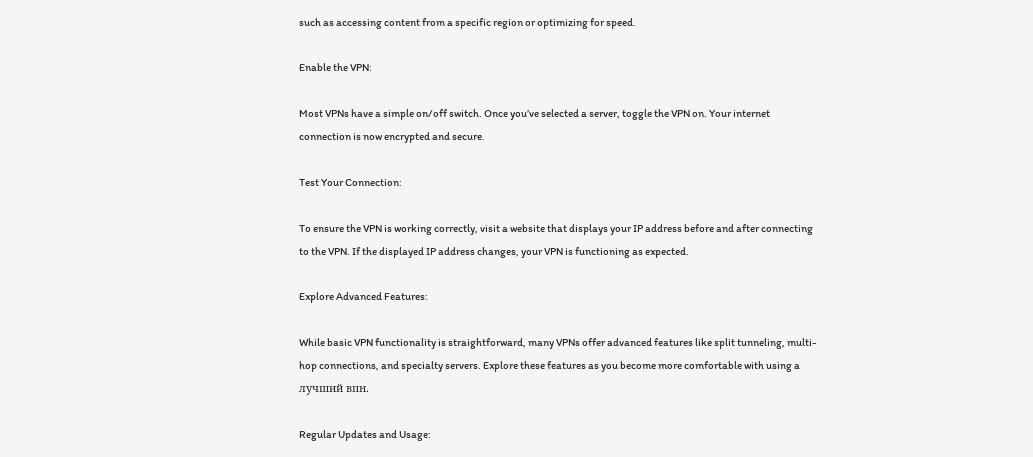such as accessing content from a specific region or optimizing for speed.

Enable the VPN:

Most VPNs have a simple on/off switch. Once you’ve selected a server, toggle the VPN on. Your internet connection is now encrypted and secure.

Test Your Connection:

To ensure the VPN is working correctly, visit a website that displays your IP address before and after connecting to the VPN. If the displayed IP address changes, your VPN is functioning as expected.

Explore Advanced Features:

While basic VPN functionality is straightforward, many VPNs offer advanced features like split tunneling, multi-hop connections, and specialty servers. Explore these features as you become more comfortable with using a лучший впн.

Regular Updates and Usage: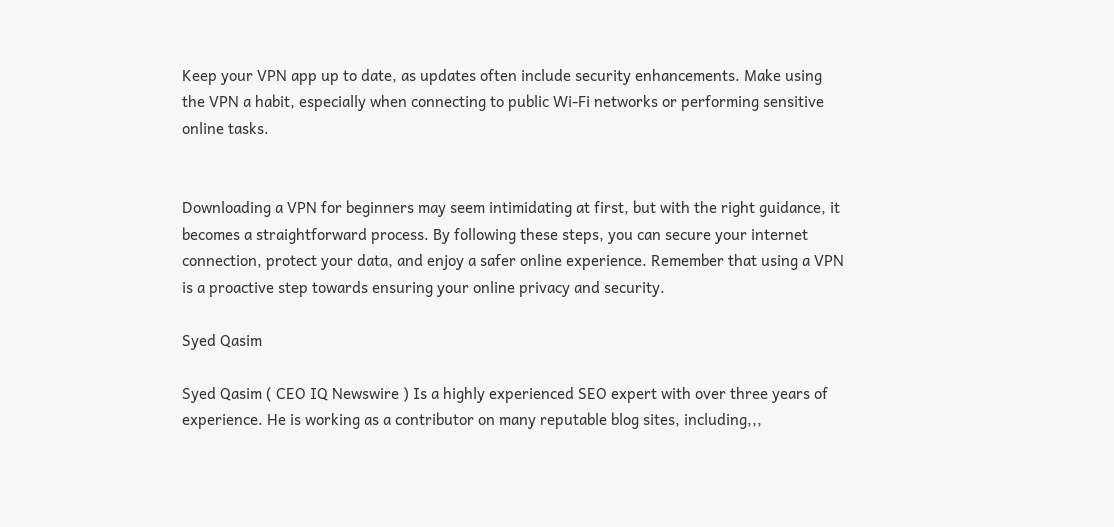Keep your VPN app up to date, as updates often include security enhancements. Make using the VPN a habit, especially when connecting to public Wi-Fi networks or performing sensitive online tasks.


Downloading a VPN for beginners may seem intimidating at first, but with the right guidance, it becomes a straightforward process. By following these steps, you can secure your internet connection, protect your data, and enjoy a safer online experience. Remember that using a VPN is a proactive step towards ensuring your online privacy and security.

Syed Qasim

Syed Qasim ( CEO IQ Newswire ) Is a highly experienced SEO expert with over three years of experience. He is working as a contributor on many reputable blog sites, including,,,